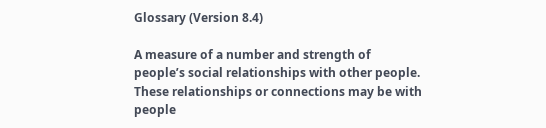Glossary (Version 8.4)

A measure of a number and strength of people’s social relationships with other people. These relationships or connections may be with people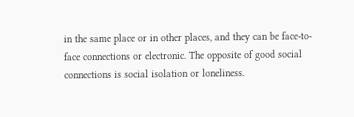in the same place or in other places, and they can be face-to-face connections or electronic. The opposite of good social connections is social isolation or loneliness.